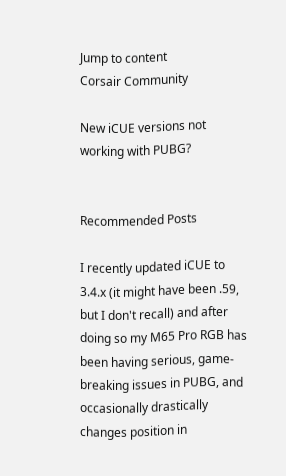Jump to content
Corsair Community

New iCUE versions not working with PUBG?


Recommended Posts

I recently updated iCUE to 3.4.x (it might have been .59, but I don't recall) and after doing so my M65 Pro RGB has been having serious, game-breaking issues in PUBG, and occasionally drastically changes position in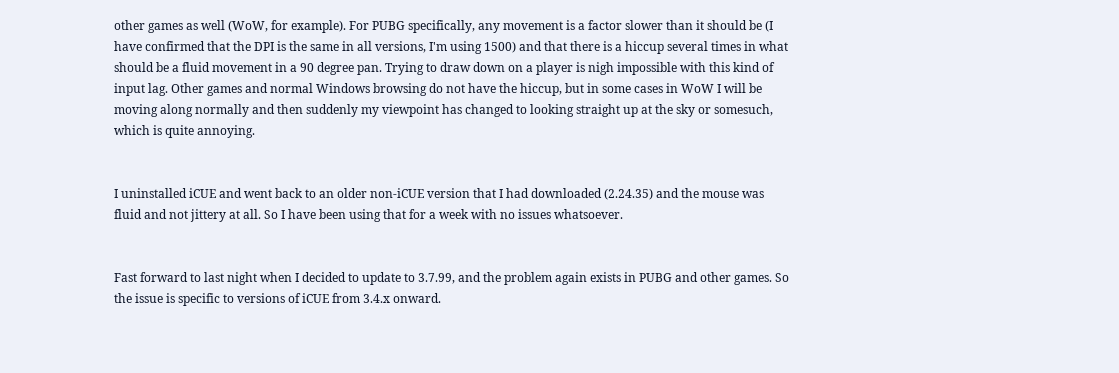other games as well (WoW, for example). For PUBG specifically, any movement is a factor slower than it should be (I have confirmed that the DPI is the same in all versions, I'm using 1500) and that there is a hiccup several times in what should be a fluid movement in a 90 degree pan. Trying to draw down on a player is nigh impossible with this kind of input lag. Other games and normal Windows browsing do not have the hiccup, but in some cases in WoW I will be moving along normally and then suddenly my viewpoint has changed to looking straight up at the sky or somesuch, which is quite annoying.


I uninstalled iCUE and went back to an older non-iCUE version that I had downloaded (2.24.35) and the mouse was fluid and not jittery at all. So I have been using that for a week with no issues whatsoever.


Fast forward to last night when I decided to update to 3.7.99, and the problem again exists in PUBG and other games. So the issue is specific to versions of iCUE from 3.4.x onward.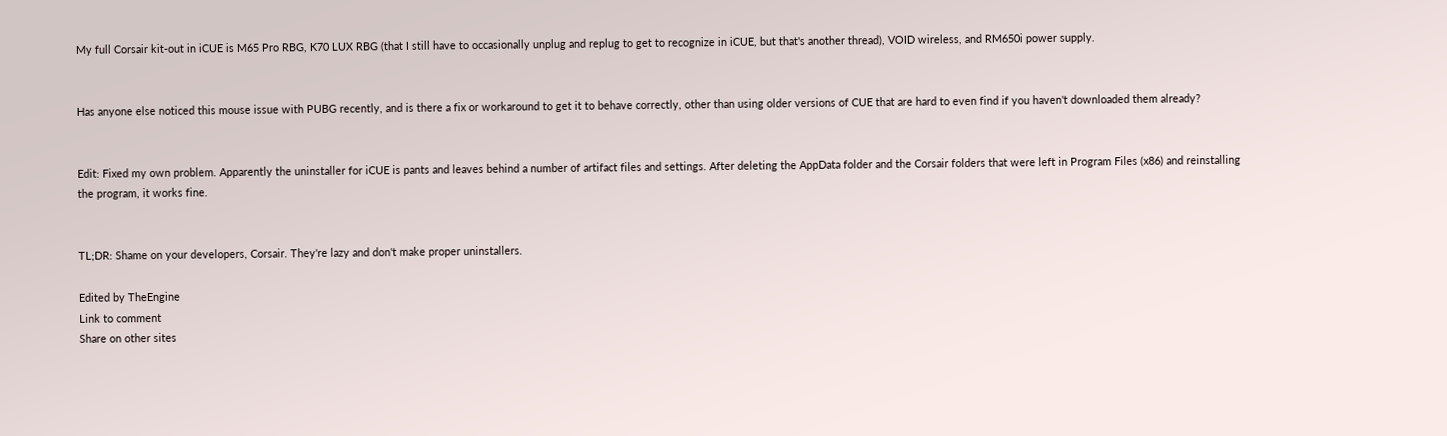My full Corsair kit-out in iCUE is M65 Pro RBG, K70 LUX RBG (that I still have to occasionally unplug and replug to get to recognize in iCUE, but that's another thread), VOID wireless, and RM650i power supply.


Has anyone else noticed this mouse issue with PUBG recently, and is there a fix or workaround to get it to behave correctly, other than using older versions of CUE that are hard to even find if you haven't downloaded them already?


Edit: Fixed my own problem. Apparently the uninstaller for iCUE is pants and leaves behind a number of artifact files and settings. After deleting the AppData folder and the Corsair folders that were left in Program Files (x86) and reinstalling the program, it works fine.


TL;DR: Shame on your developers, Corsair. They're lazy and don't make proper uninstallers.

Edited by TheEngine
Link to comment
Share on other sites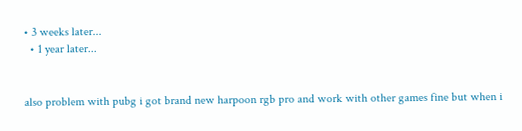• 3 weeks later...
  • 1 year later...


also problem with pubg i got brand new harpoon rgb pro and work with other games fine but when i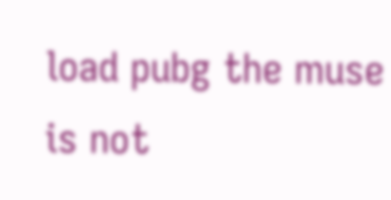load pubg the muse is not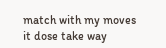match with my moves it dose take way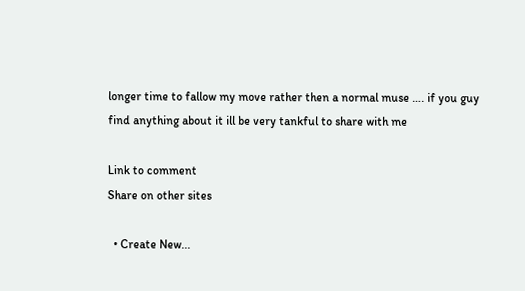longer time to fallow my move rather then a normal muse …. if you guy find anything about it ill be very tankful to share with me

Link to comment
Share on other sites

  • Create New...